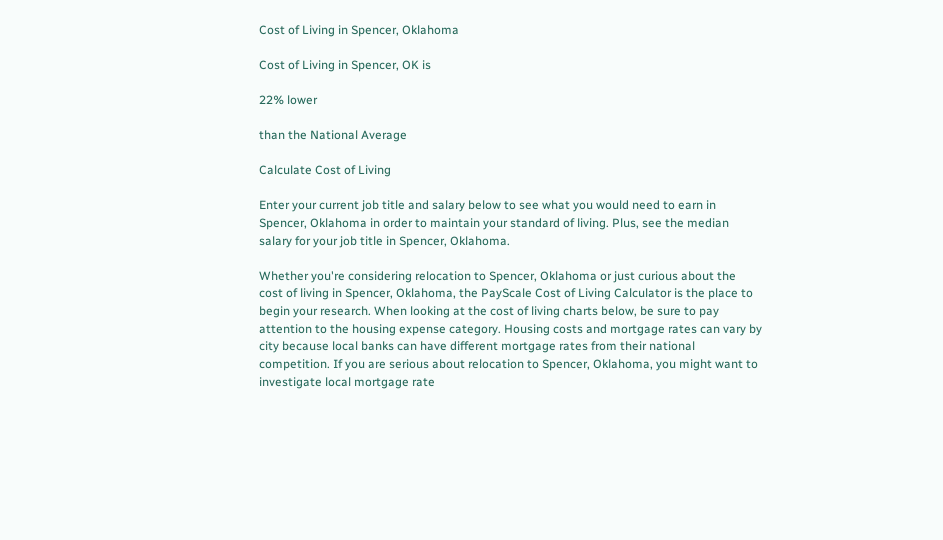Cost of Living in Spencer, Oklahoma

Cost of Living in Spencer, OK is

22% lower

than the National Average

Calculate Cost of Living

Enter your current job title and salary below to see what you would need to earn in Spencer, Oklahoma in order to maintain your standard of living. Plus, see the median salary for your job title in Spencer, Oklahoma.

Whether you're considering relocation to Spencer, Oklahoma or just curious about the cost of living in Spencer, Oklahoma, the PayScale Cost of Living Calculator is the place to begin your research. When looking at the cost of living charts below, be sure to pay attention to the housing expense category. Housing costs and mortgage rates can vary by city because local banks can have different mortgage rates from their national competition. If you are serious about relocation to Spencer, Oklahoma, you might want to investigate local mortgage rate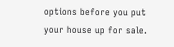options before you put your house up for sale.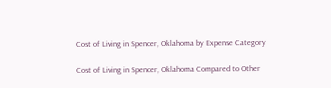Cost of Living in Spencer, Oklahoma by Expense Category

Cost of Living in Spencer, Oklahoma Compared to Other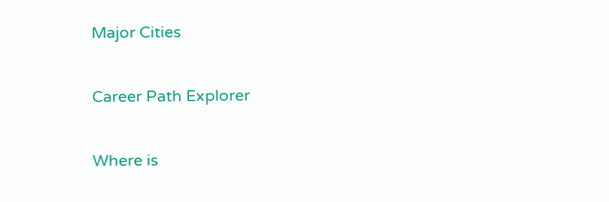Major Cities

Career Path Explorer

Where is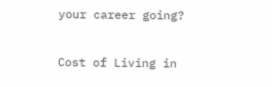your career going?

Cost of Living in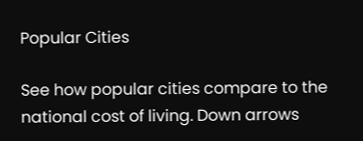Popular Cities

See how popular cities compare to the national cost of living. Down arrows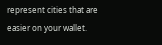represent cities that are easier on your wallet.